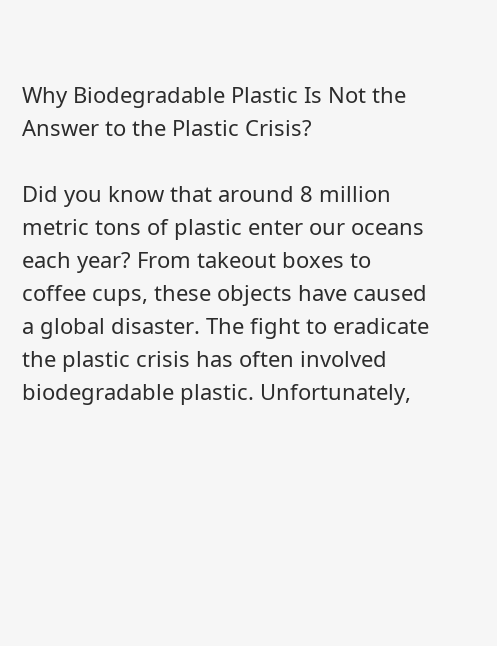Why Biodegradable Plastic Is Not the Answer to the Plastic Crisis?

Did you know that around 8 million metric tons of plastic enter our oceans each year? From takeout boxes to coffee cups, these objects have caused a global disaster. The fight to eradicate the plastic crisis has often involved biodegradable plastic. Unfortunately,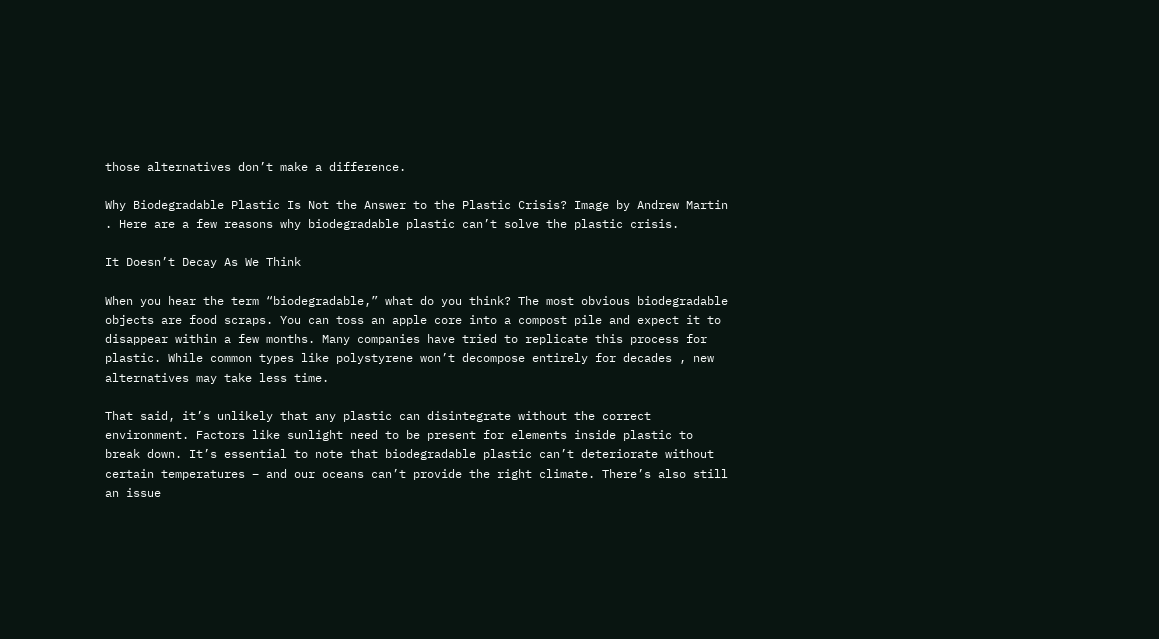those alternatives don’t make a difference.

Why Biodegradable Plastic Is Not the Answer to the Plastic Crisis? Image by Andrew Martin . Here are a few reasons why biodegradable plastic can’t solve the plastic crisis.

It Doesn’t Decay As We Think

When you hear the term “biodegradable,” what do you think? The most obvious biodegradable objects are food scraps. You can toss an apple core into a compost pile and expect it to disappear within a few months. Many companies have tried to replicate this process for plastic. While common types like polystyrene won’t decompose entirely for decades , new alternatives may take less time.

That said, it’s unlikely that any plastic can disintegrate without the correct environment. Factors like sunlight need to be present for elements inside plastic to break down. It’s essential to note that biodegradable plastic can’t deteriorate without certain temperatures – and our oceans can’t provide the right climate. There’s also still an issue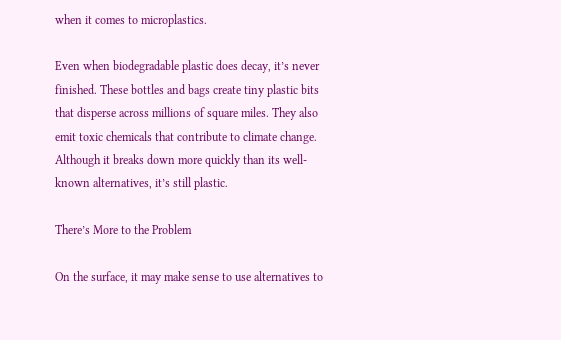when it comes to microplastics.

Even when biodegradable plastic does decay, it’s never finished. These bottles and bags create tiny plastic bits that disperse across millions of square miles. They also emit toxic chemicals that contribute to climate change. Although it breaks down more quickly than its well-known alternatives, it’s still plastic.

There’s More to the Problem

On the surface, it may make sense to use alternatives to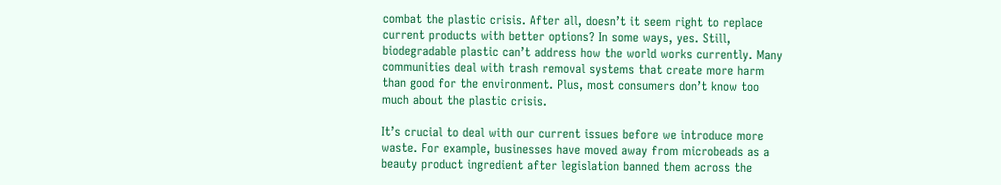combat the plastic crisis. After all, doesn’t it seem right to replace current products with better options? In some ways, yes. Still, biodegradable plastic can’t address how the world works currently. Many communities deal with trash removal systems that create more harm than good for the environment. Plus, most consumers don’t know too much about the plastic crisis.

It’s crucial to deal with our current issues before we introduce more waste. For example, businesses have moved away from microbeads as a beauty product ingredient after legislation banned them across the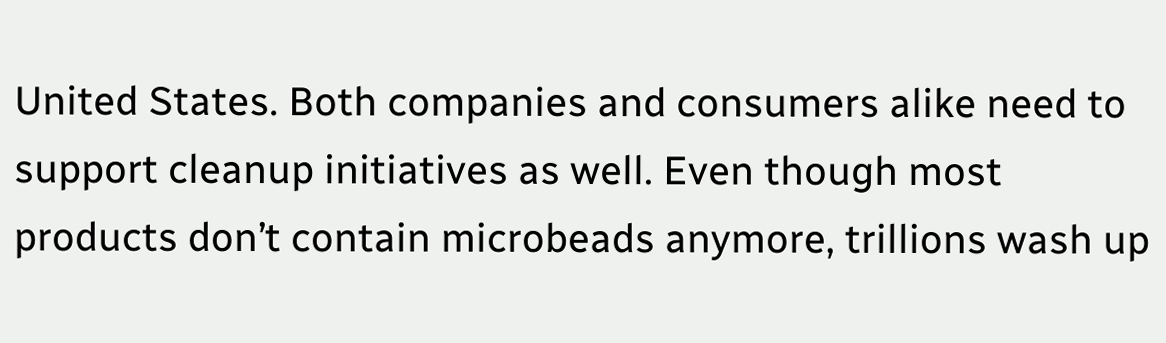United States. Both companies and consumers alike need to support cleanup initiatives as well. Even though most products don’t contain microbeads anymore, trillions wash up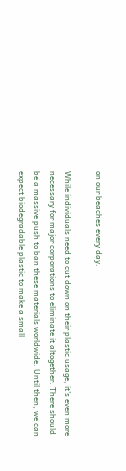on our beaches every day.

While individuals need to cut down on their plastic usage, it’s even more necessary for major corporations to eliminate it altogether. There should be a massive push to ban these materials worldwide. Until then, we can expect biodegradable plastic to make a small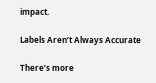impact.

Labels Aren’t Always Accurate

There’s more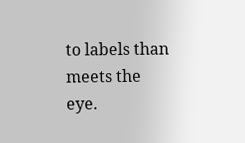to labels than meets the eye.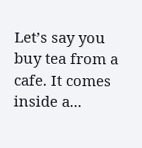Let’s say you buy tea from a cafe. It comes inside a...